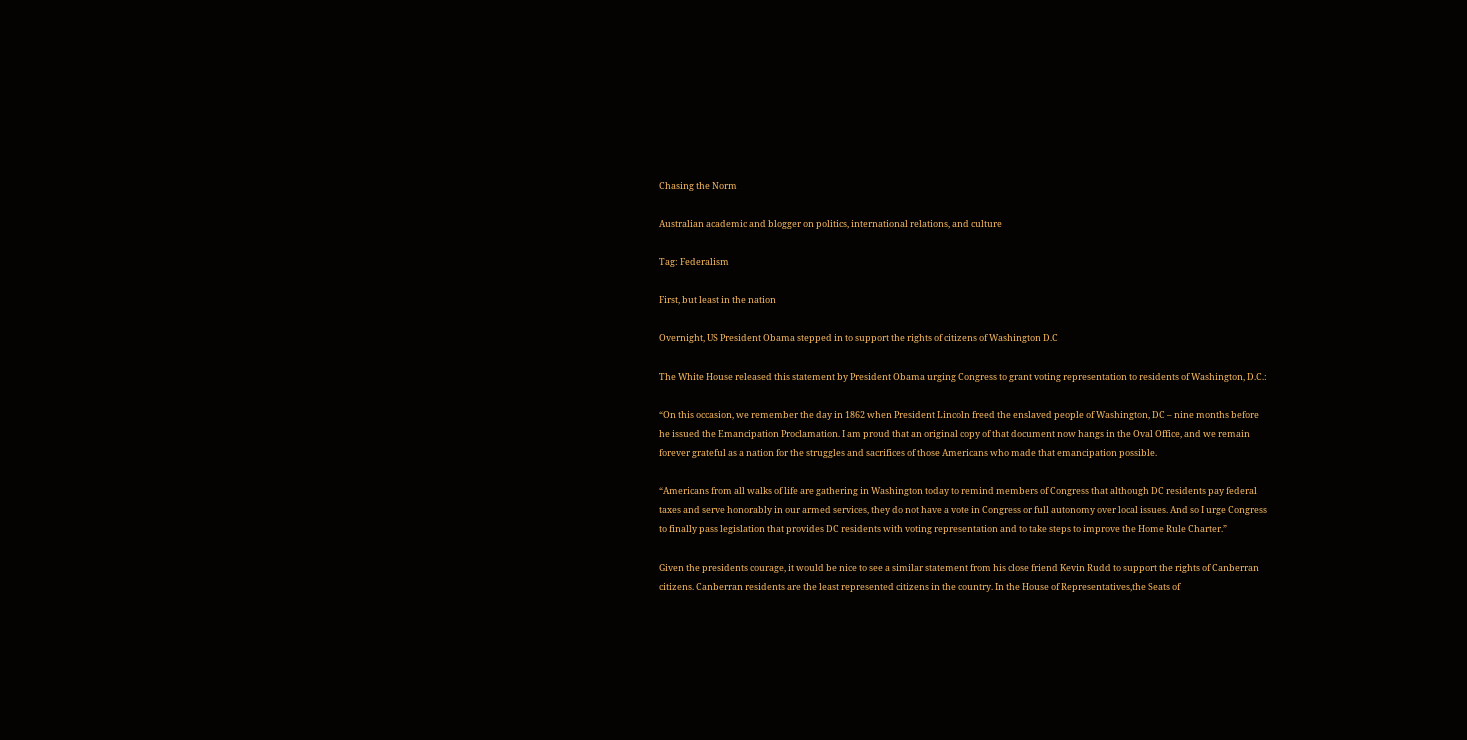Chasing the Norm

Australian academic and blogger on politics, international relations, and culture

Tag: Federalism

First, but least in the nation

Overnight, US President Obama stepped in to support the rights of citizens of Washington D.C

The White House released this statement by President Obama urging Congress to grant voting representation to residents of Washington, D.C.:

“On this occasion, we remember the day in 1862 when President Lincoln freed the enslaved people of Washington, DC – nine months before he issued the Emancipation Proclamation. I am proud that an original copy of that document now hangs in the Oval Office, and we remain forever grateful as a nation for the struggles and sacrifices of those Americans who made that emancipation possible.

“Americans from all walks of life are gathering in Washington today to remind members of Congress that although DC residents pay federal taxes and serve honorably in our armed services, they do not have a vote in Congress or full autonomy over local issues. And so I urge Congress to finally pass legislation that provides DC residents with voting representation and to take steps to improve the Home Rule Charter.”

Given the presidents courage, it would be nice to see a similar statement from his close friend Kevin Rudd to support the rights of Canberran citizens. Canberran residents are the least represented citizens in the country. In the House of Representatives,the Seats of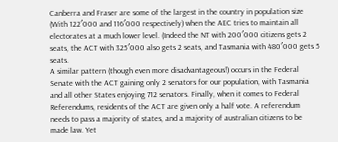Canberra and Fraser are some of the largest in the country in population size (With 122′000 and 116′000 respectively) when the AEC tries to maintain all electorates at a much lower level. (Indeed the NT with 200′000 citizens gets 2 seats, the ACT with 325′000 also gets 2 seats, and Tasmania with 480′000 gets 5 seats.
A similar pattern (though even more disadvantageous!) occurs in the Federal Senate with the ACT gaining only 2 senators for our population, with Tasmania and all other States enjoying 712 senators. Finally, when it comes to Federal Referendums, residents of the ACT are given only a half vote. A referendum needs to pass a majority of states, and a majority of australian citizens to be made law. Yet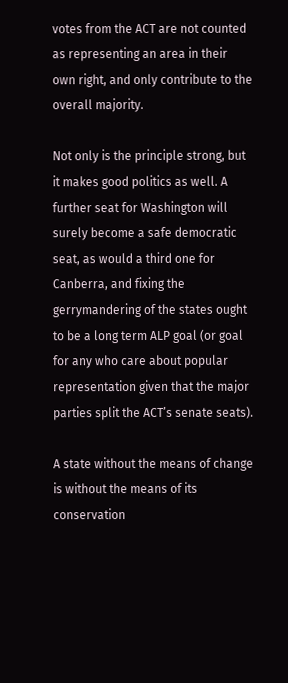votes from the ACT are not counted as representing an area in their own right, and only contribute to the overall majority.

Not only is the principle strong, but it makes good politics as well. A further seat for Washington will surely become a safe democratic seat, as would a third one for Canberra, and fixing the gerrymandering of the states ought to be a long term ALP goal (or goal for any who care about popular representation given that the major parties split the ACT’s senate seats).

A state without the means of change is without the means of its conservation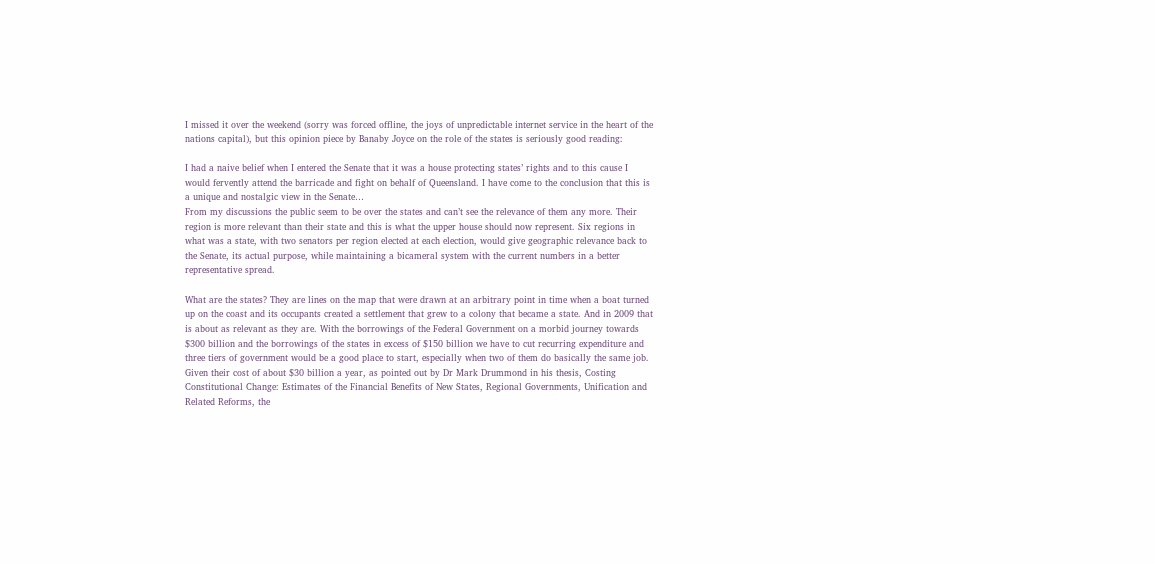I missed it over the weekend (sorry was forced offline, the joys of unpredictable internet service in the heart of the nations capital), but this opinion piece by Banaby Joyce on the role of the states is seriously good reading:

I had a naive belief when I entered the Senate that it was a house protecting states’ rights and to this cause I would fervently attend the barricade and fight on behalf of Queensland. I have come to the conclusion that this is a unique and nostalgic view in the Senate…
From my discussions the public seem to be over the states and can’t see the relevance of them any more. Their region is more relevant than their state and this is what the upper house should now represent. Six regions in what was a state, with two senators per region elected at each election, would give geographic relevance back to the Senate, its actual purpose, while maintaining a bicameral system with the current numbers in a better representative spread.

What are the states? They are lines on the map that were drawn at an arbitrary point in time when a boat turned up on the coast and its occupants created a settlement that grew to a colony that became a state. And in 2009 that is about as relevant as they are. With the borrowings of the Federal Government on a morbid journey towards $300 billion and the borrowings of the states in excess of $150 billion we have to cut recurring expenditure and three tiers of government would be a good place to start, especially when two of them do basically the same job. Given their cost of about $30 billion a year, as pointed out by Dr Mark Drummond in his thesis, Costing Constitutional Change: Estimates of the Financial Benefits of New States, Regional Governments, Unification and Related Reforms, the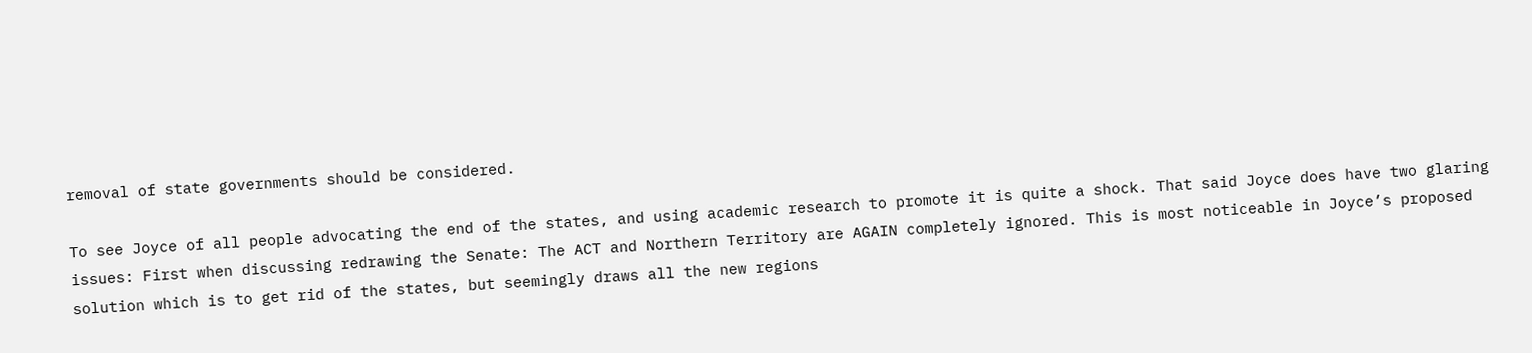removal of state governments should be considered.

To see Joyce of all people advocating the end of the states, and using academic research to promote it is quite a shock. That said Joyce does have two glaring issues: First when discussing redrawing the Senate: The ACT and Northern Territory are AGAIN completely ignored. This is most noticeable in Joyce’s proposed solution which is to get rid of the states, but seemingly draws all the new regions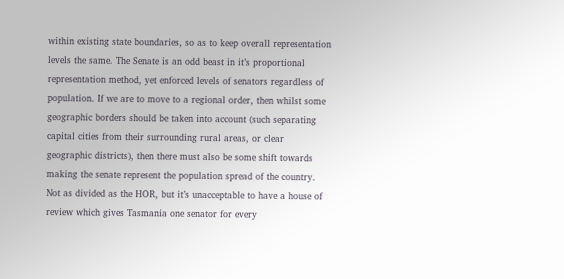within existing state boundaries, so as to keep overall representation levels the same. The Senate is an odd beast in it’s proportional representation method, yet enforced levels of senators regardless of population. If we are to move to a regional order, then whilst some geographic borders should be taken into account (such separating capital cities from their surrounding rural areas, or clear geographic districts), then there must also be some shift towards making the senate represent the population spread of the country. Not as divided as the HOR, but it’s unacceptable to have a house of review which gives Tasmania one senator for every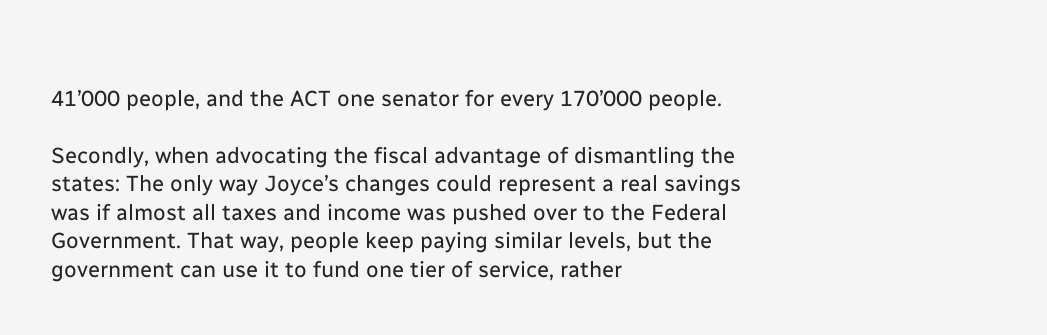41’000 people, and the ACT one senator for every 170’000 people.

Secondly, when advocating the fiscal advantage of dismantling the states: The only way Joyce’s changes could represent a real savings was if almost all taxes and income was pushed over to the Federal Government. That way, people keep paying similar levels, but the government can use it to fund one tier of service, rather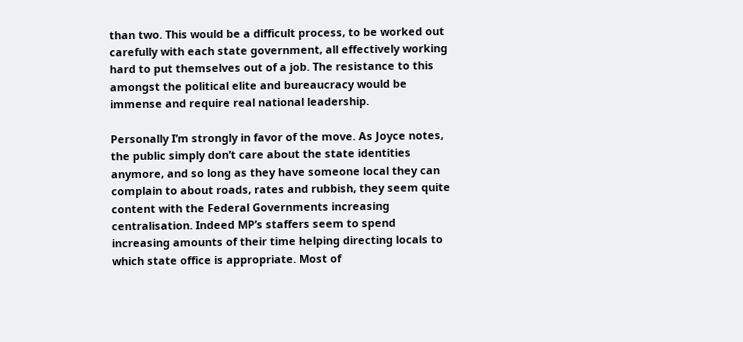than two. This would be a difficult process, to be worked out carefully with each state government, all effectively working hard to put themselves out of a job. The resistance to this amongst the political elite and bureaucracy would be immense and require real national leadership.

Personally I’m strongly in favor of the move. As Joyce notes, the public simply don’t care about the state identities anymore, and so long as they have someone local they can complain to about roads, rates and rubbish, they seem quite content with the Federal Governments increasing centralisation. Indeed MP’s staffers seem to spend increasing amounts of their time helping directing locals to which state office is appropriate. Most of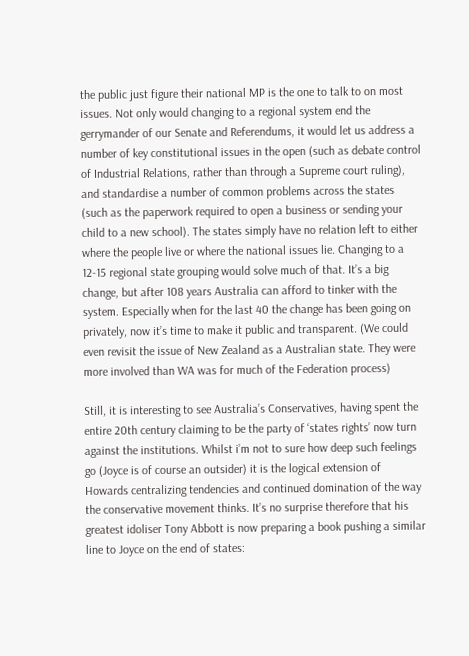the public just figure their national MP is the one to talk to on most issues. Not only would changing to a regional system end the gerrymander of our Senate and Referendums, it would let us address a number of key constitutional issues in the open (such as debate control of Industrial Relations, rather than through a Supreme court ruling), and standardise a number of common problems across the states (such as the paperwork required to open a business or sending your child to a new school). The states simply have no relation left to either where the people live or where the national issues lie. Changing to a 12-15 regional state grouping would solve much of that. It’s a big change, but after 108 years Australia can afford to tinker with the system. Especially when for the last 40 the change has been going on privately, now it’s time to make it public and transparent. (We could even revisit the issue of New Zealand as a Australian state. They were more involved than WA was for much of the Federation process)

Still, it is interesting to see Australia’s Conservatives, having spent the entire 20th century claiming to be the party of ‘states rights’ now turn against the institutions. Whilst i’m not to sure how deep such feelings go (Joyce is of course an outsider) it is the logical extension of Howards centralizing tendencies and continued domination of the way the conservative movement thinks. It’s no surprise therefore that his greatest idoliser Tony Abbott is now preparing a book pushing a similar line to Joyce on the end of states: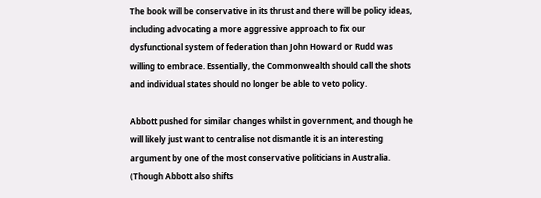The book will be conservative in its thrust and there will be policy ideas, including advocating a more aggressive approach to fix our dysfunctional system of federation than John Howard or Rudd was willing to embrace. Essentially, the Commonwealth should call the shots and individual states should no longer be able to veto policy.

Abbott pushed for similar changes whilst in government, and though he will likely just want to centralise not dismantle it is an interesting argument by one of the most conservative politicians in Australia. (Though Abbott also shifts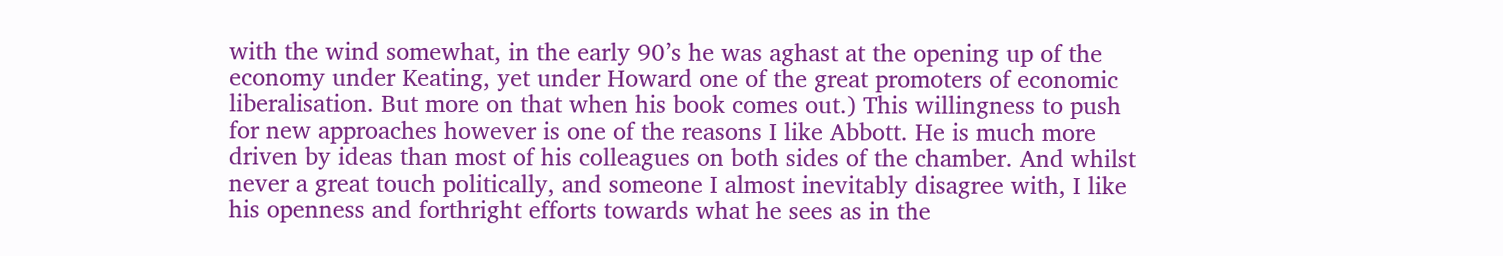with the wind somewhat, in the early 90’s he was aghast at the opening up of the economy under Keating, yet under Howard one of the great promoters of economic liberalisation. But more on that when his book comes out.) This willingness to push for new approaches however is one of the reasons I like Abbott. He is much more driven by ideas than most of his colleagues on both sides of the chamber. And whilst never a great touch politically, and someone I almost inevitably disagree with, I like his openness and forthright efforts towards what he sees as in the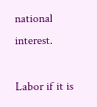national interest.

Labor if it is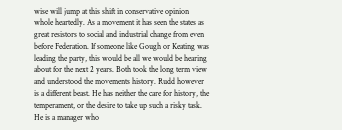wise will jump at this shift in conservative opinion whole heartedly. As a movement it has seen the states as great resistors to social and industrial change from even before Federation. If someone like Gough or Keating was leading the party, this would be all we would be hearing about for the next 2 years. Both took the long term view and understood the movements history. Rudd however is a different beast. He has neither the care for history, the temperament, or the desire to take up such a risky task. He is a manager who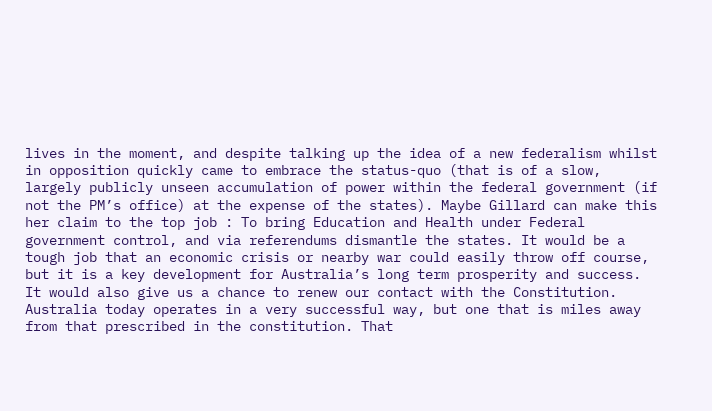lives in the moment, and despite talking up the idea of a new federalism whilst in opposition quickly came to embrace the status-quo (that is of a slow, largely publicly unseen accumulation of power within the federal government (if not the PM’s office) at the expense of the states). Maybe Gillard can make this her claim to the top job : To bring Education and Health under Federal government control, and via referendums dismantle the states. It would be a tough job that an economic crisis or nearby war could easily throw off course, but it is a key development for Australia’s long term prosperity and success. It would also give us a chance to renew our contact with the Constitution. Australia today operates in a very successful way, but one that is miles away from that prescribed in the constitution. That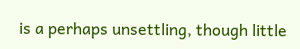is a perhaps unsettling, though little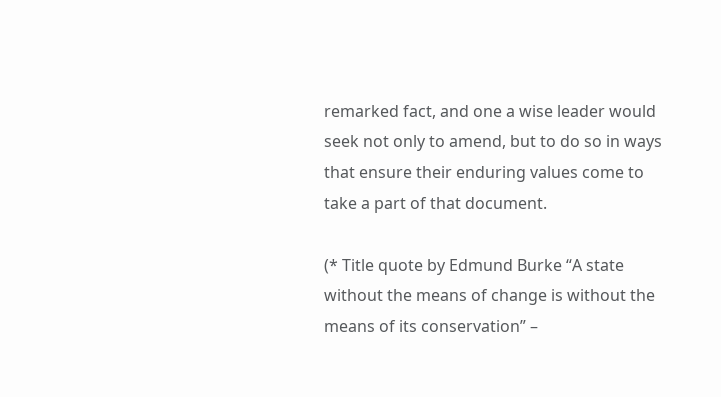remarked fact, and one a wise leader would seek not only to amend, but to do so in ways that ensure their enduring values come to take a part of that document.

(* Title quote by Edmund Burke “A state without the means of change is without the means of its conservation” –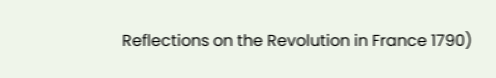Reflections on the Revolution in France 1790)